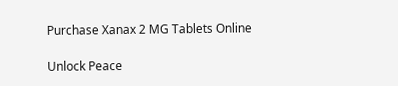Purchase Xanax 2 MG Tablets Online

Unlock Peace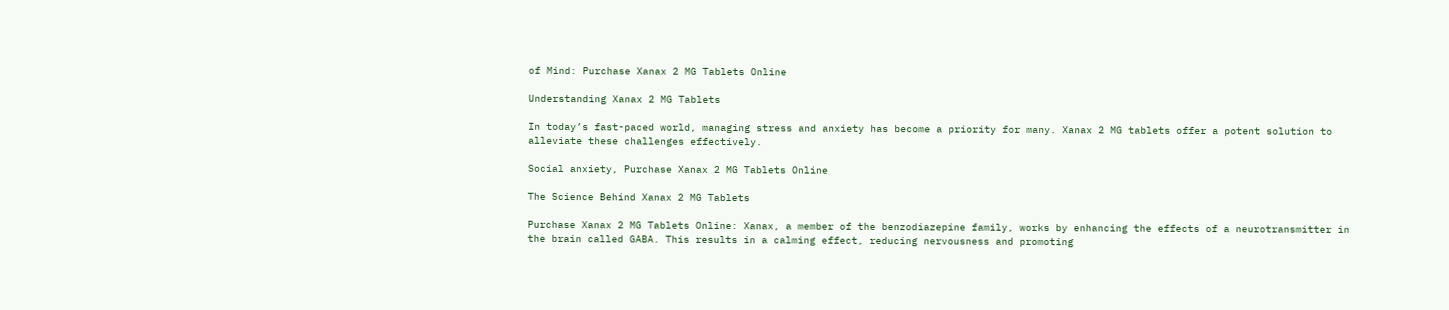of Mind: Purchase Xanax 2 MG Tablets Online

Understanding Xanax 2 MG Tablets

In today’s fast-paced world, managing stress and anxiety has become a priority for many. Xanax 2 MG tablets offer a potent solution to alleviate these challenges effectively.

Social anxiety, Purchase Xanax 2 MG Tablets Online

The Science Behind Xanax 2 MG Tablets

Purchase Xanax 2 MG Tablets Online: Xanax, a member of the benzodiazepine family, works by enhancing the effects of a neurotransmitter in the brain called GABA. This results in a calming effect, reducing nervousness and promoting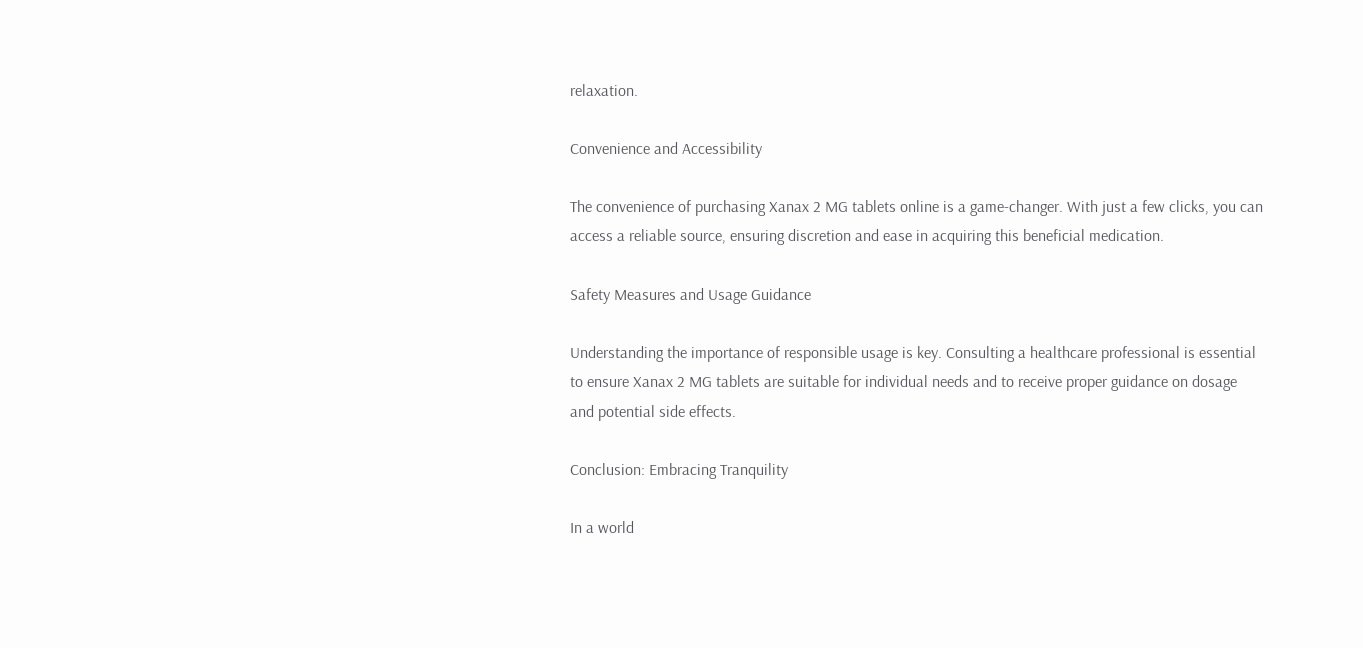relaxation.

Convenience and Accessibility

The convenience of purchasing Xanax 2 MG tablets online is a game-changer. With just a few clicks, you can access a reliable source, ensuring discretion and ease in acquiring this beneficial medication.

Safety Measures and Usage Guidance

Understanding the importance of responsible usage is key. Consulting a healthcare professional is essential to ensure Xanax 2 MG tablets are suitable for individual needs and to receive proper guidance on dosage and potential side effects.

Conclusion: Embracing Tranquility

In a world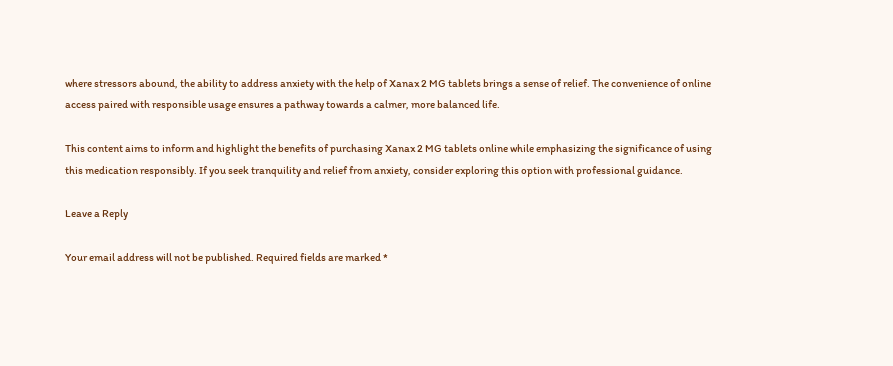where stressors abound, the ability to address anxiety with the help of Xanax 2 MG tablets brings a sense of relief. The convenience of online access paired with responsible usage ensures a pathway towards a calmer, more balanced life.

This content aims to inform and highlight the benefits of purchasing Xanax 2 MG tablets online while emphasizing the significance of using this medication responsibly. If you seek tranquility and relief from anxiety, consider exploring this option with professional guidance.

Leave a Reply

Your email address will not be published. Required fields are marked *